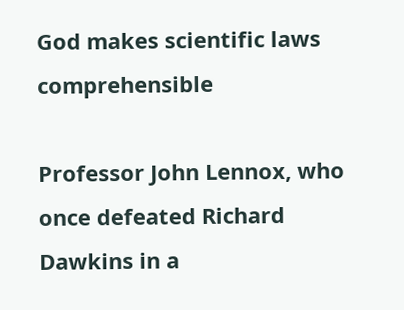God makes scientific laws comprehensible

Professor John Lennox, who once defeated Richard Dawkins in a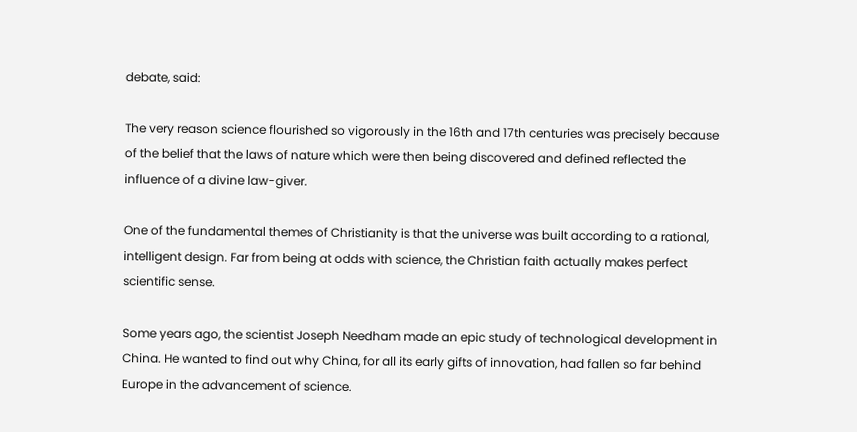debate, said:

The very reason science flourished so vigorously in the 16th and 17th centuries was precisely because of the belief that the laws of nature which were then being discovered and defined reflected the influence of a divine law-giver.

One of the fundamental themes of Christianity is that the universe was built according to a rational, intelligent design. Far from being at odds with science, the Christian faith actually makes perfect scientific sense.

Some years ago, the scientist Joseph Needham made an epic study of technological development in China. He wanted to find out why China, for all its early gifts of innovation, had fallen so far behind Europe in the advancement of science.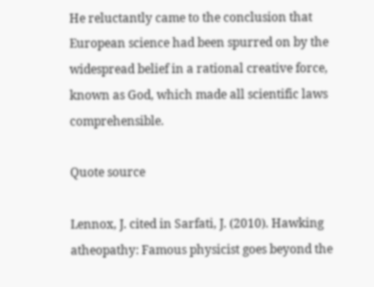He reluctantly came to the conclusion that European science had been spurred on by the widespread belief in a rational creative force, known as God, which made all scientific laws comprehensible.

Quote source

Lennox, J. cited in Sarfati, J. (2010). Hawking atheopathy: Famous physicist goes beyond the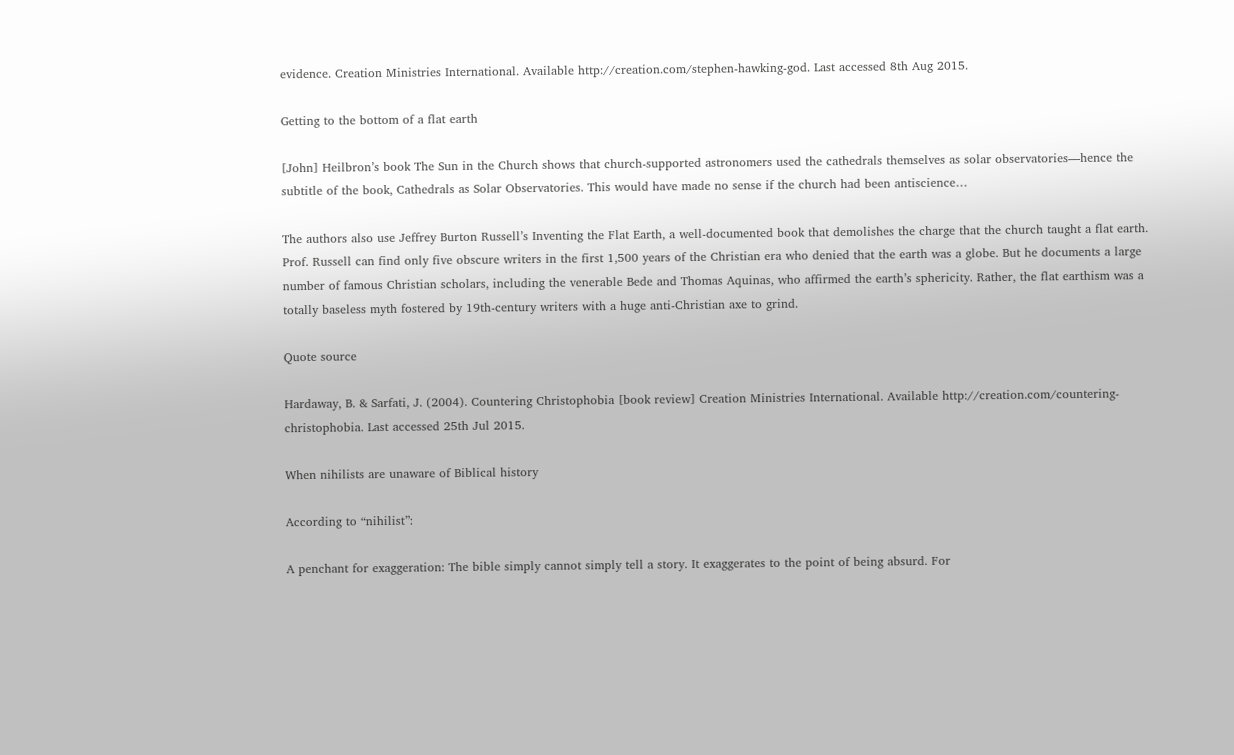evidence. Creation Ministries International. Available http://creation.com/stephen-hawking-god. Last accessed 8th Aug 2015.

Getting to the bottom of a flat earth

[John] Heilbron’s book The Sun in the Church shows that church-supported astronomers used the cathedrals themselves as solar observatories—hence the subtitle of the book, Cathedrals as Solar Observatories. This would have made no sense if the church had been antiscience…

The authors also use Jeffrey Burton Russell’s Inventing the Flat Earth, a well-documented book that demolishes the charge that the church taught a flat earth. Prof. Russell can find only five obscure writers in the first 1,500 years of the Christian era who denied that the earth was a globe. But he documents a large number of famous Christian scholars, including the venerable Bede and Thomas Aquinas, who affirmed the earth’s sphericity. Rather, the flat earthism was a totally baseless myth fostered by 19th-century writers with a huge anti-Christian axe to grind.

Quote source

Hardaway, B. & Sarfati, J. (2004). Countering Christophobia [book review] Creation Ministries International. Available http://creation.com/countering-christophobia. Last accessed 25th Jul 2015.

When nihilists are unaware of Biblical history

According to “nihilist”:

A penchant for exaggeration: The bible simply cannot simply tell a story. It exaggerates to the point of being absurd. For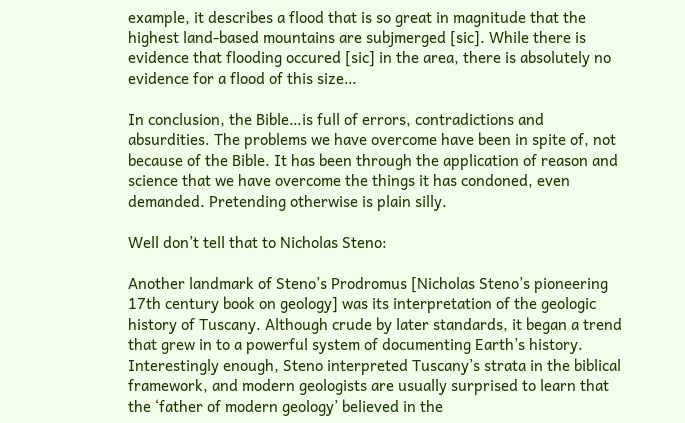example, it describes a flood that is so great in magnitude that the highest land-based mountains are subjmerged [sic]. While there is evidence that flooding occured [sic] in the area, there is absolutely no evidence for a flood of this size…

In conclusion, the Bible…is full of errors, contradictions and absurdities. The problems we have overcome have been in spite of, not because of the Bible. It has been through the application of reason and science that we have overcome the things it has condoned, even demanded. Pretending otherwise is plain silly.

Well don’t tell that to Nicholas Steno:

Another landmark of Steno’s Prodromus [Nicholas Steno’s pioneering 17th century book on geology] was its interpretation of the geologic history of Tuscany. Although crude by later standards, it began a trend that grew in to a powerful system of documenting Earth’s history. Interestingly enough, Steno interpreted Tuscany’s strata in the biblical framework, and modern geologists are usually surprised to learn that the ‘father of modern geology’ believed in the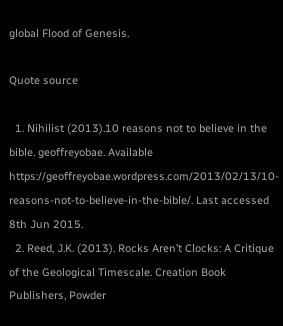global Flood of Genesis.

Quote source

  1. Nihilist (2013).10 reasons not to believe in the bible. geoffreyobae. Available https://geoffreyobae.wordpress.com/2013/02/13/10-reasons-not-to-believe-in-the-bible/. Last accessed 8th Jun 2015.
  2. Reed, J.K. (2013). Rocks Aren’t Clocks: A Critique of the Geological Timescale. Creation Book Publishers, Powder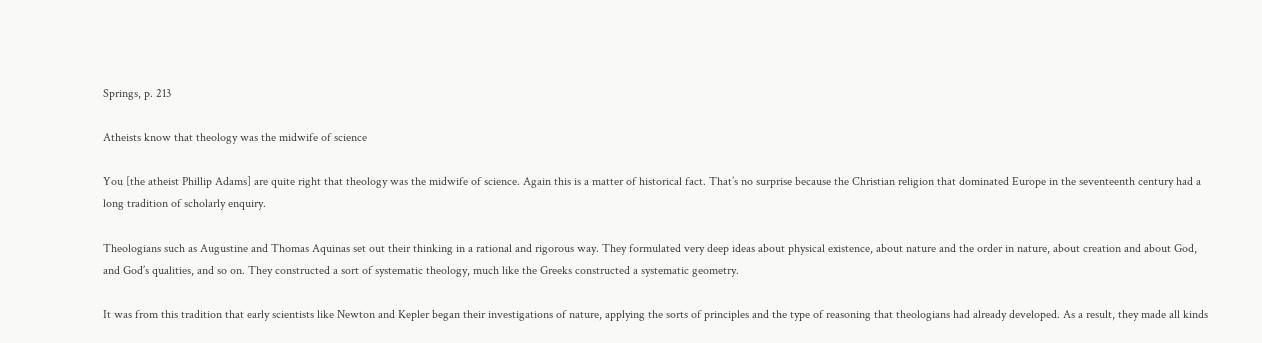Springs, p. 213

Atheists know that theology was the midwife of science

You [the atheist Phillip Adams] are quite right that theology was the midwife of science. Again this is a matter of historical fact. That’s no surprise because the Christian religion that dominated Europe in the seventeenth century had a long tradition of scholarly enquiry.

Theologians such as Augustine and Thomas Aquinas set out their thinking in a rational and rigorous way. They formulated very deep ideas about physical existence, about nature and the order in nature, about creation and about God, and God’s qualities, and so on. They constructed a sort of systematic theology, much like the Greeks constructed a systematic geometry.

It was from this tradition that early scientists like Newton and Kepler began their investigations of nature, applying the sorts of principles and the type of reasoning that theologians had already developed. As a result, they made all kinds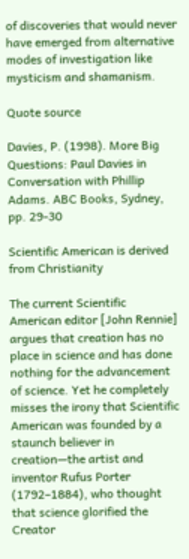of discoveries that would never have emerged from alternative modes of investigation like mysticism and shamanism.

Quote source

Davies, P. (1998). More Big Questions: Paul Davies in Conversation with Phillip Adams. ABC Books, Sydney, pp. 29-30

Scientific American is derived from Christianity

The current Scientific American editor [John Rennie] argues that creation has no place in science and has done nothing for the advancement of science. Yet he completely misses the irony that Scientific American was founded by a staunch believer in creation—the artist and inventor Rufus Porter (1792–1884), who thought that science glorified the Creator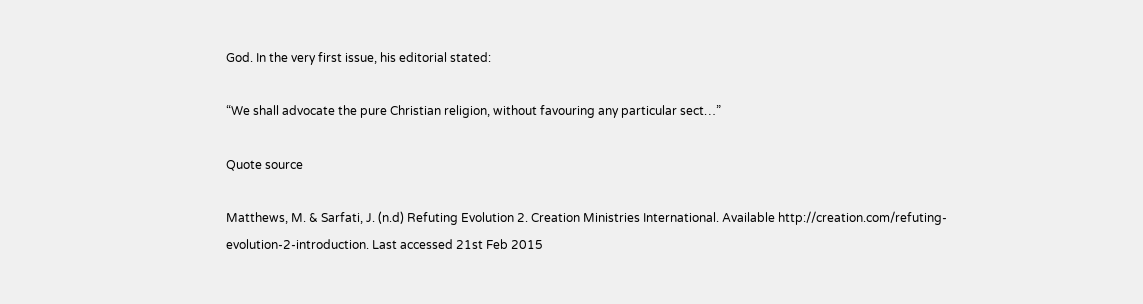God. In the very first issue, his editorial stated:

“We shall advocate the pure Christian religion, without favouring any particular sect…”

Quote source

Matthews, M. & Sarfati, J. (n.d) Refuting Evolution 2. Creation Ministries International. Available http://creation.com/refuting-evolution-2-introduction. Last accessed 21st Feb 2015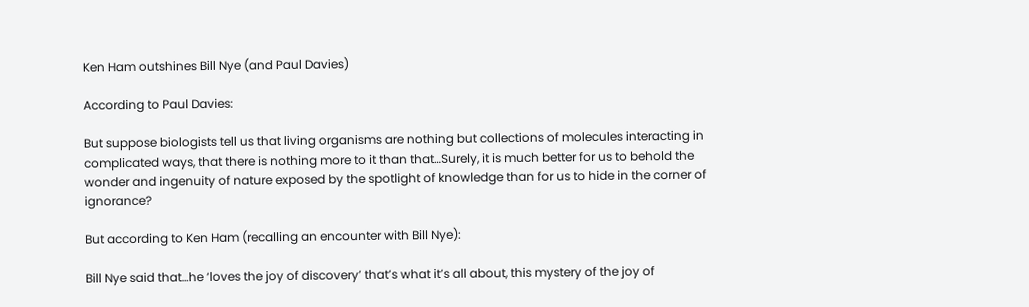Ken Ham outshines Bill Nye (and Paul Davies)

According to Paul Davies:

But suppose biologists tell us that living organisms are nothing but collections of molecules interacting in complicated ways, that there is nothing more to it than that…Surely, it is much better for us to behold the wonder and ingenuity of nature exposed by the spotlight of knowledge than for us to hide in the corner of ignorance?

But according to Ken Ham (recalling an encounter with Bill Nye):

Bill Nye said that…he ‘loves the joy of discovery’ that’s what it’s all about, this mystery of the joy of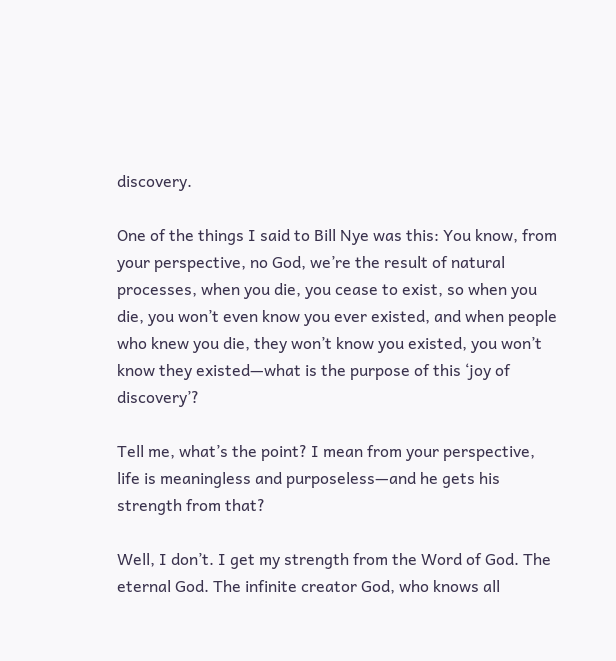discovery.

One of the things I said to Bill Nye was this: You know, from your perspective, no God, we’re the result of natural processes, when you die, you cease to exist, so when you die, you won’t even know you ever existed, and when people who knew you die, they won’t know you existed, you won’t know they existed—what is the purpose of this ‘joy of discovery’?

Tell me, what’s the point? I mean from your perspective, life is meaningless and purposeless—and he gets his strength from that?

Well, I don’t. I get my strength from the Word of God. The eternal God. The infinite creator God, who knows all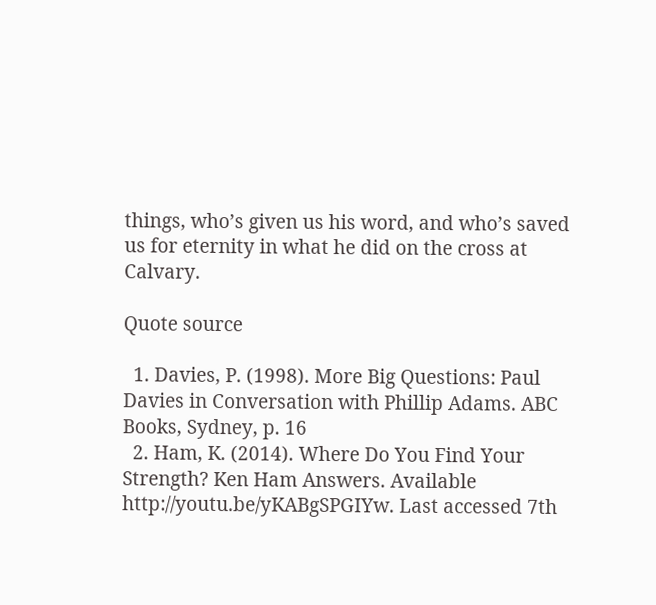things, who’s given us his word, and who’s saved us for eternity in what he did on the cross at Calvary.

Quote source

  1. Davies, P. (1998). More Big Questions: Paul Davies in Conversation with Phillip Adams. ABC Books, Sydney, p. 16
  2. Ham, K. (2014). Where Do You Find Your Strength? Ken Ham Answers. Available http://youtu.be/yKABgSPGIYw. Last accessed 7th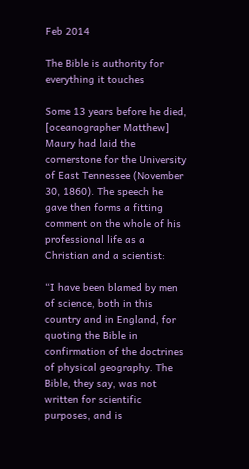Feb 2014

The Bible is authority for everything it touches

Some 13 years before he died, [oceanographer Matthew] Maury had laid the cornerstone for the University of East Tennessee (November 30, 1860). The speech he gave then forms a fitting comment on the whole of his professional life as a Christian and a scientist:

“I have been blamed by men of science, both in this country and in England, for quoting the Bible in confirmation of the doctrines of physical geography. The Bible, they say, was not written for scientific purposes, and is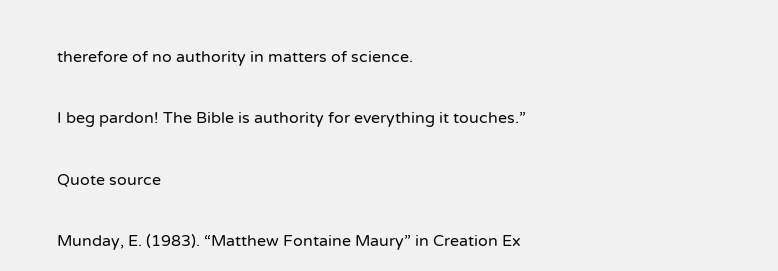therefore of no authority in matters of science.

I beg pardon! The Bible is authority for everything it touches.”

Quote source

Munday, E. (1983). “Matthew Fontaine Maury” in Creation Ex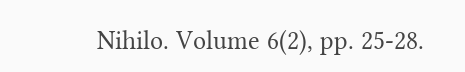Nihilo. Volume 6(2), pp. 25-28.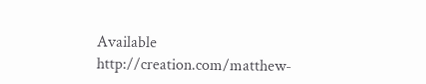Available http://creation.com/matthew-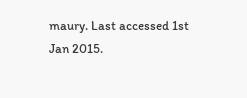maury. Last accessed 1st Jan 2015.